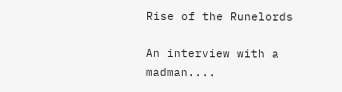Rise of the Runelords

An interview with a madman....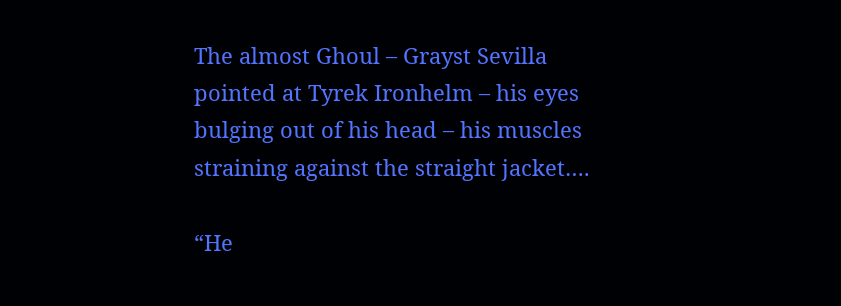The almost Ghoul – Grayst Sevilla pointed at Tyrek Ironhelm – his eyes bulging out of his head – his muscles straining against the straight jacket….

“He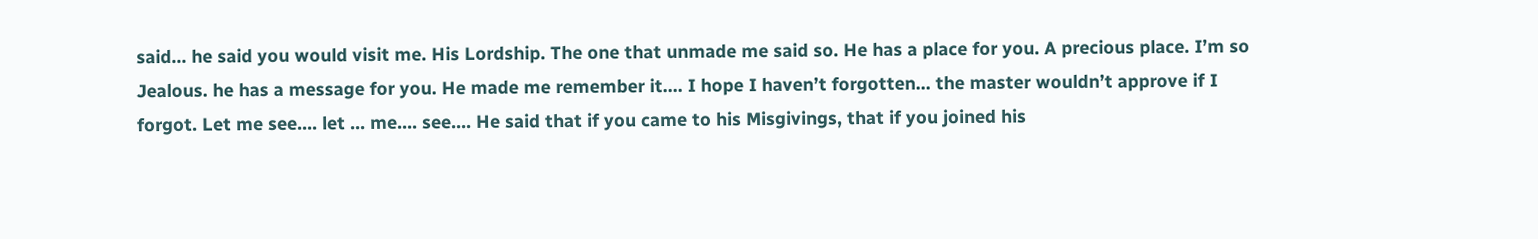said… he said you would visit me. His Lordship. The one that unmade me said so. He has a place for you. A precious place. I’m so Jealous. he has a message for you. He made me remember it…. I hope I haven’t forgotten… the master wouldn’t approve if I forgot. Let me see…. let … me…. see…. He said that if you came to his Misgivings, that if you joined his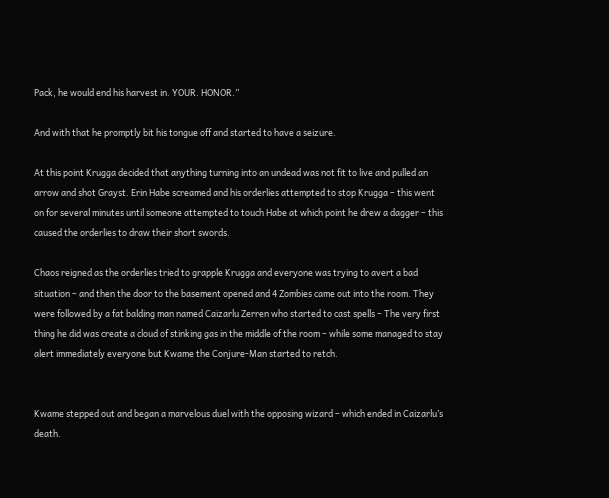Pack, he would end his harvest in. YOUR. HONOR.”

And with that he promptly bit his tongue off and started to have a seizure.

At this point Krugga decided that anything turning into an undead was not fit to live and pulled an arrow and shot Grayst. Erin Habe screamed and his orderlies attempted to stop Krugga – this went on for several minutes until someone attempted to touch Habe at which point he drew a dagger – this caused the orderlies to draw their short swords.

Chaos reigned as the orderlies tried to grapple Krugga and everyone was trying to avert a bad situation – and then the door to the basement opened and 4 Zombies came out into the room. They were followed by a fat balding man named Caizarlu Zerren who started to cast spells – The very first thing he did was create a cloud of stinking gas in the middle of the room – while some managed to stay alert immediately everyone but Kwame the Conjure-Man started to retch.


Kwame stepped out and began a marvelous duel with the opposing wizard – which ended in Caizarlu’s death.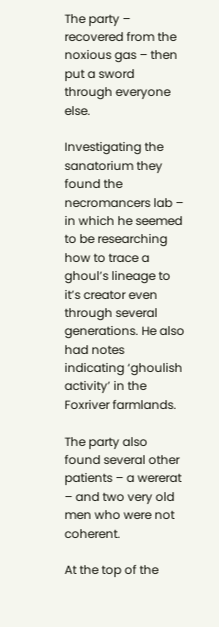The party – recovered from the noxious gas – then put a sword through everyone else.

Investigating the sanatorium they found the necromancers lab – in which he seemed to be researching how to trace a ghoul’s lineage to it’s creator even through several generations. He also had notes indicating ‘ghoulish activity’ in the Foxriver farmlands.

The party also found several other patients – a wererat – and two very old men who were not coherent.

At the top of the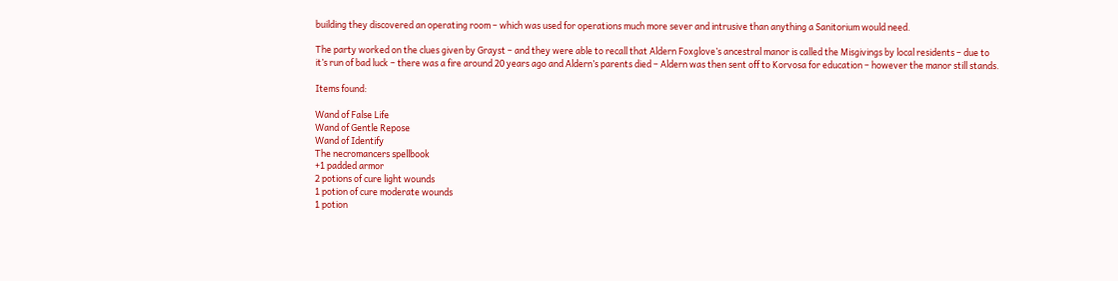building they discovered an operating room – which was used for operations much more sever and intrusive than anything a Sanitorium would need.

The party worked on the clues given by Grayst – and they were able to recall that Aldern Foxglove’s ancestral manor is called the Misgivings by local residents – due to it’s run of bad luck – there was a fire around 20 years ago and Aldern’s parents died – Aldern was then sent off to Korvosa for education – however the manor still stands.

Items found:

Wand of False Life
Wand of Gentle Repose
Wand of Identify
The necromancers spellbook
+1 padded armor
2 potions of cure light wounds
1 potion of cure moderate wounds
1 potion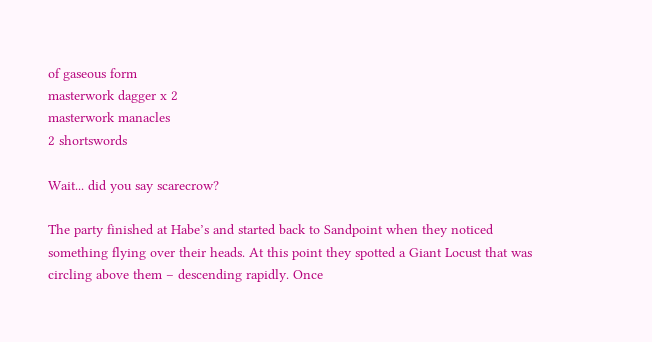of gaseous form
masterwork dagger x 2
masterwork manacles
2 shortswords

Wait... did you say scarecrow?

The party finished at Habe’s and started back to Sandpoint when they noticed something flying over their heads. At this point they spotted a Giant Locust that was circling above them – descending rapidly. Once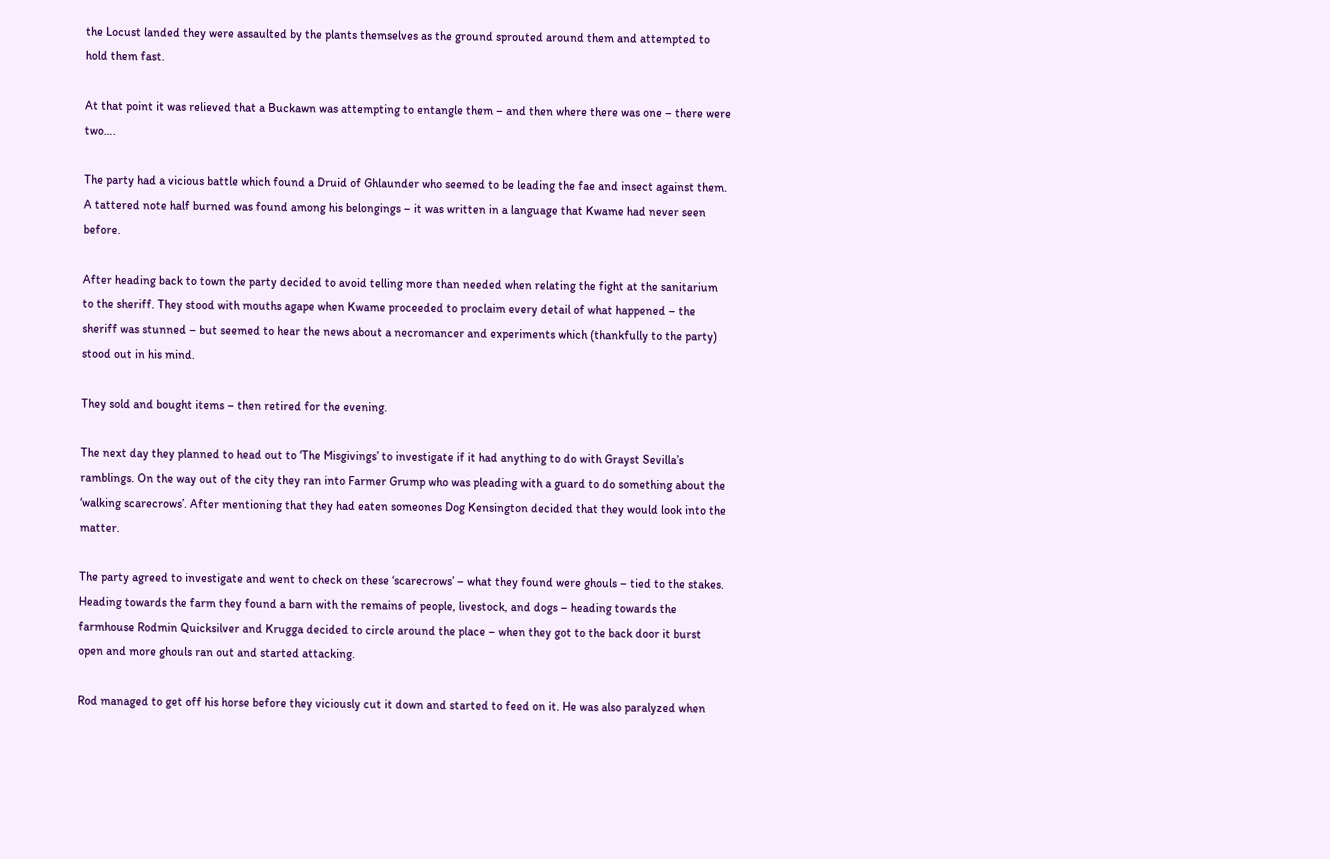the Locust landed they were assaulted by the plants themselves as the ground sprouted around them and attempted to hold them fast.

At that point it was relieved that a Buckawn was attempting to entangle them – and then where there was one – there were two….

The party had a vicious battle which found a Druid of Ghlaunder who seemed to be leading the fae and insect against them. A tattered note half burned was found among his belongings – it was written in a language that Kwame had never seen before.

After heading back to town the party decided to avoid telling more than needed when relating the fight at the sanitarium to the sheriff. They stood with mouths agape when Kwame proceeded to proclaim every detail of what happened – the sheriff was stunned – but seemed to hear the news about a necromancer and experiments which (thankfully to the party) stood out in his mind.

They sold and bought items – then retired for the evening.

The next day they planned to head out to ‘The Misgivings’ to investigate if it had anything to do with Grayst Sevilla’s ramblings. On the way out of the city they ran into Farmer Grump who was pleading with a guard to do something about the ‘walking scarecrows’. After mentioning that they had eaten someones Dog Kensington decided that they would look into the matter.

The party agreed to investigate and went to check on these ‘scarecrows’ – what they found were ghouls – tied to the stakes. Heading towards the farm they found a barn with the remains of people, livestock, and dogs – heading towards the farmhouse Rodmin Quicksilver and Krugga decided to circle around the place – when they got to the back door it burst open and more ghouls ran out and started attacking.

Rod managed to get off his horse before they viciously cut it down and started to feed on it. He was also paralyzed when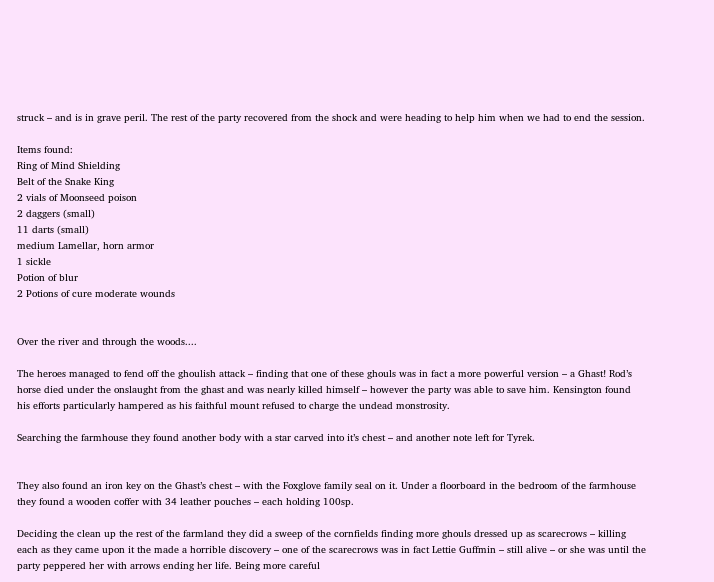struck – and is in grave peril. The rest of the party recovered from the shock and were heading to help him when we had to end the session.

Items found:
Ring of Mind Shielding
Belt of the Snake King
2 vials of Moonseed poison
2 daggers (small)
11 darts (small)
medium Lamellar, horn armor
1 sickle
Potion of blur
2 Potions of cure moderate wounds


Over the river and through the woods....

The heroes managed to fend off the ghoulish attack – finding that one of these ghouls was in fact a more powerful version – a Ghast! Rod’s horse died under the onslaught from the ghast and was nearly killed himself – however the party was able to save him. Kensington found his efforts particularly hampered as his faithful mount refused to charge the undead monstrosity.

Searching the farmhouse they found another body with a star carved into it’s chest – and another note left for Tyrek.


They also found an iron key on the Ghast’s chest – with the Foxglove family seal on it. Under a floorboard in the bedroom of the farmhouse they found a wooden coffer with 34 leather pouches – each holding 100sp.

Deciding the clean up the rest of the farmland they did a sweep of the cornfields finding more ghouls dressed up as scarecrows – killing each as they came upon it the made a horrible discovery – one of the scarecrows was in fact Lettie Guffmin – still alive – or she was until the party peppered her with arrows ending her life. Being more careful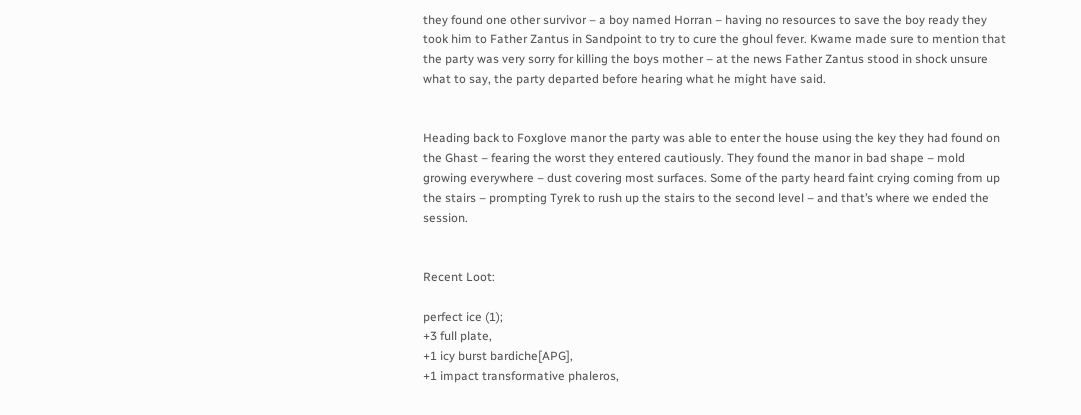they found one other survivor – a boy named Horran – having no resources to save the boy ready they took him to Father Zantus in Sandpoint to try to cure the ghoul fever. Kwame made sure to mention that the party was very sorry for killing the boys mother – at the news Father Zantus stood in shock unsure what to say, the party departed before hearing what he might have said.


Heading back to Foxglove manor the party was able to enter the house using the key they had found on the Ghast – fearing the worst they entered cautiously. They found the manor in bad shape – mold growing everywhere – dust covering most surfaces. Some of the party heard faint crying coming from up the stairs – prompting Tyrek to rush up the stairs to the second level – and that’s where we ended the session.


Recent Loot:

perfect ice (1);
+3 full plate,
+1 icy burst bardiche[APG],
+1 impact transformative phaleros,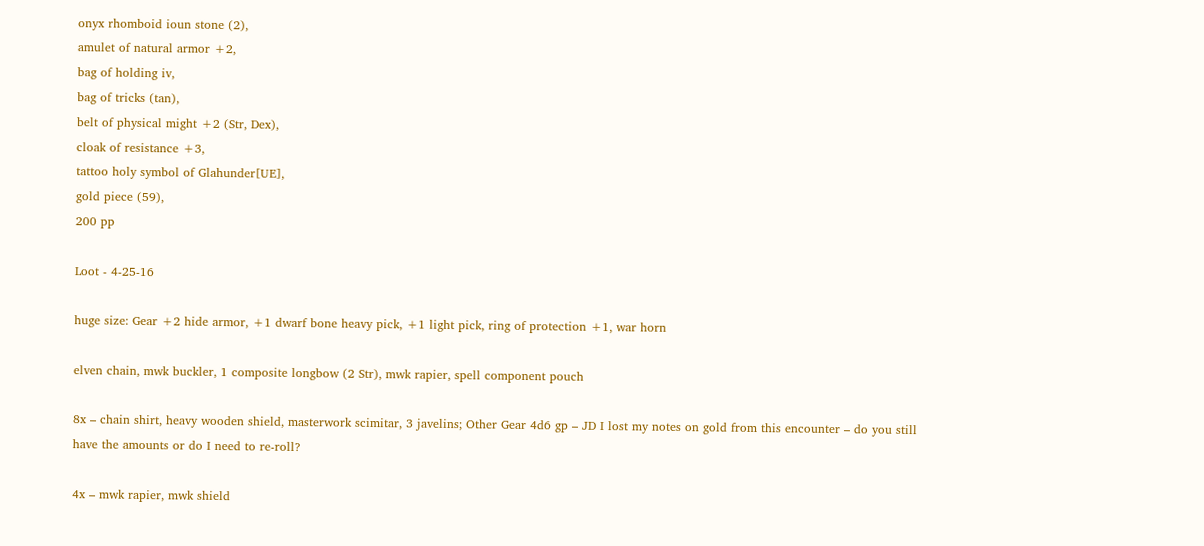onyx rhomboid ioun stone (2),
amulet of natural armor +2,
bag of holding iv,
bag of tricks (tan),
belt of physical might +2 (Str, Dex),
cloak of resistance +3,
tattoo holy symbol of Glahunder[UE],
gold piece (59),
200 pp

Loot - 4-25-16

huge size: Gear +2 hide armor, +1 dwarf bone heavy pick, +1 light pick, ring of protection +1, war horn

elven chain, mwk buckler, 1 composite longbow (2 Str), mwk rapier, spell component pouch

8x – chain shirt, heavy wooden shield, masterwork scimitar, 3 javelins; Other Gear 4d6 gp – JD I lost my notes on gold from this encounter – do you still have the amounts or do I need to re-roll?

4x – mwk rapier, mwk shield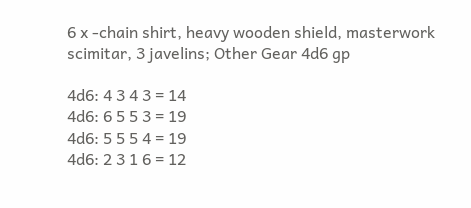6 x -chain shirt, heavy wooden shield, masterwork scimitar, 3 javelins; Other Gear 4d6 gp

4d6: 4 3 4 3 = 14
4d6: 6 5 5 3 = 19
4d6: 5 5 5 4 = 19
4d6: 2 3 1 6 = 12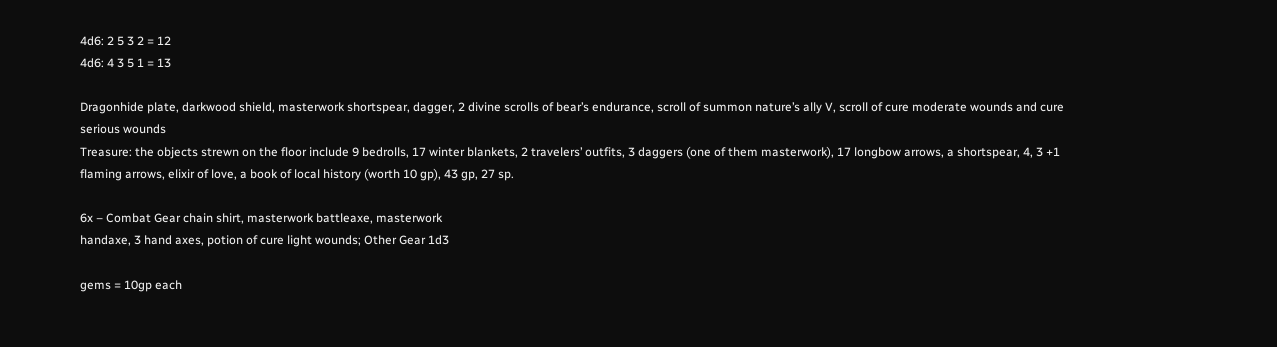4d6: 2 5 3 2 = 12
4d6: 4 3 5 1 = 13

Dragonhide plate, darkwood shield, masterwork shortspear, dagger, 2 divine scrolls of bear’s endurance, scroll of summon nature’s ally V, scroll of cure moderate wounds and cure serious wounds
Treasure: the objects strewn on the floor include 9 bedrolls, 17 winter blankets, 2 travelers’ outfits, 3 daggers (one of them masterwork), 17 longbow arrows, a shortspear, 4, 3 +1 flaming arrows, elixir of love, a book of local history (worth 10 gp), 43 gp, 27 sp.

6x – Combat Gear chain shirt, masterwork battleaxe, masterwork
handaxe, 3 hand axes, potion of cure light wounds; Other Gear 1d3

gems = 10gp each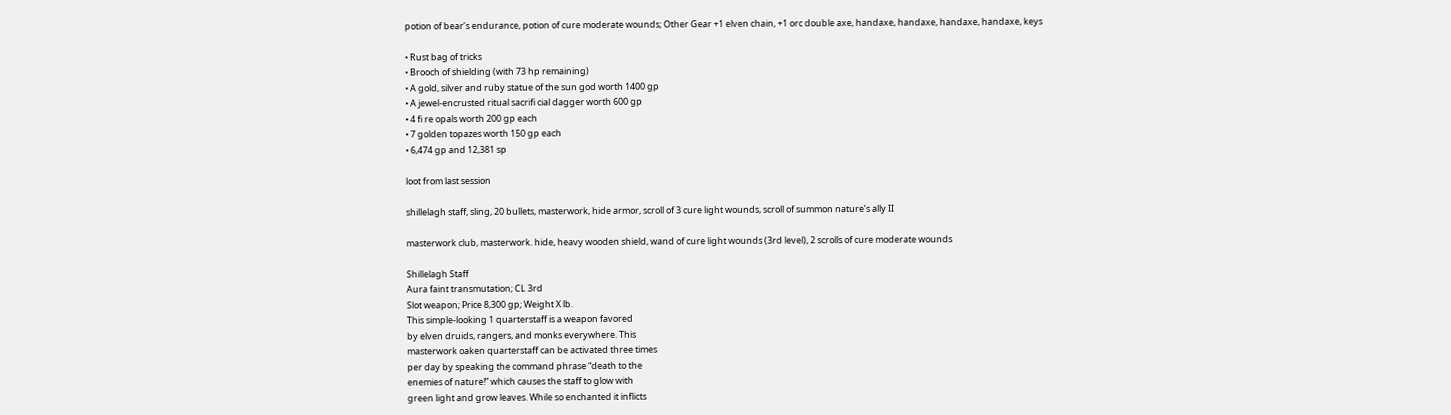potion of bear’s endurance, potion of cure moderate wounds; Other Gear +1 elven chain, +1 orc double axe, handaxe, handaxe, handaxe, handaxe, keys

• Rust bag of tricks
• Brooch of shielding (with 73 hp remaining)
• A gold, silver and ruby statue of the sun god worth 1400 gp
• A jewel-encrusted ritual sacrifi cial dagger worth 600 gp
• 4 fi re opals worth 200 gp each
• 7 golden topazes worth 150 gp each
• 6,474 gp and 12,381 sp

loot from last session

shillelagh staff, sling, 20 bullets, masterwork, hide armor, scroll of 3 cure light wounds, scroll of summon nature’s ally II

masterwork club, masterwork. hide, heavy wooden shield, wand of cure light wounds (3rd level), 2 scrolls of cure moderate wounds

Shillelagh Staff
Aura faint transmutation; CL 3rd
Slot weapon; Price 8,300 gp; Weight X lb.
This simple-looking 1 quarterstaff is a weapon favored
by elven druids, rangers, and monks everywhere. This
masterwork oaken quarterstaff can be activated three times
per day by speaking the command phrase “death to the
enemies of nature!” which causes the staff to glow with
green light and grow leaves. While so enchanted it inflicts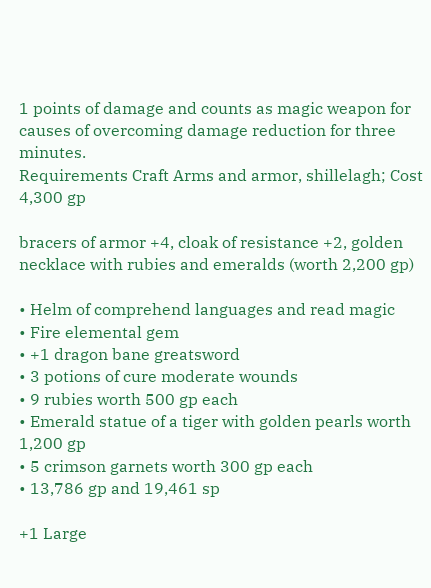1 points of damage and counts as magic weapon for
causes of overcoming damage reduction for three minutes.
Requirements Craft Arms and armor, shillelagh; Cost
4,300 gp

bracers of armor +4, cloak of resistance +2, golden necklace with rubies and emeralds (worth 2,200 gp)

• Helm of comprehend languages and read magic
• Fire elemental gem
• +1 dragon bane greatsword
• 3 potions of cure moderate wounds
• 9 rubies worth 500 gp each
• Emerald statue of a tiger with golden pearls worth 1,200 gp
• 5 crimson garnets worth 300 gp each
• 13,786 gp and 19,461 sp

+1 Large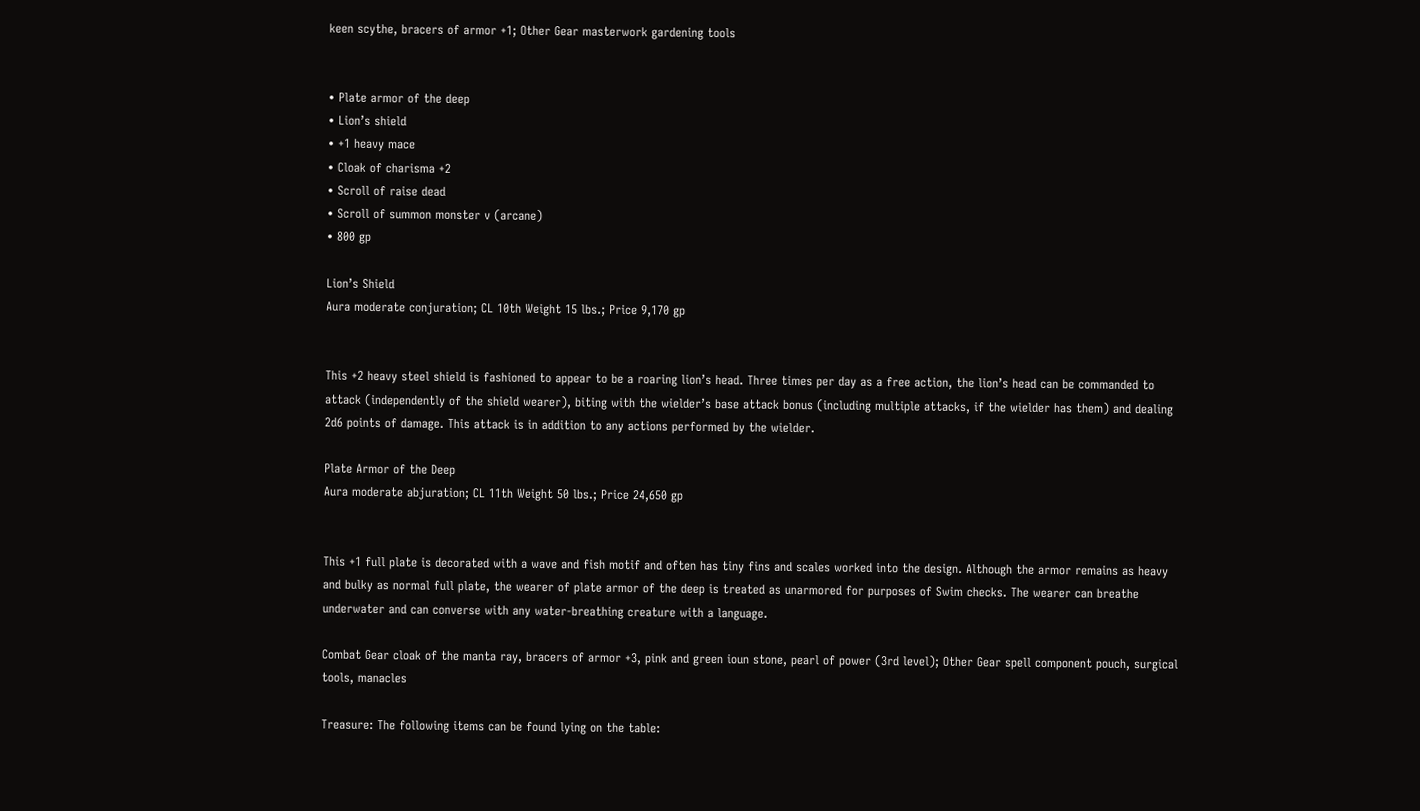keen scythe, bracers of armor +1; Other Gear masterwork gardening tools


• Plate armor of the deep
• Lion’s shield
• +1 heavy mace
• Cloak of charisma +2
• Scroll of raise dead
• Scroll of summon monster v (arcane)
• 800 gp

Lion’s Shield
Aura moderate conjuration; CL 10th Weight 15 lbs.; Price 9,170 gp


This +2 heavy steel shield is fashioned to appear to be a roaring lion’s head. Three times per day as a free action, the lion’s head can be commanded to attack (independently of the shield wearer), biting with the wielder’s base attack bonus (including multiple attacks, if the wielder has them) and dealing 2d6 points of damage. This attack is in addition to any actions performed by the wielder.

Plate Armor of the Deep
Aura moderate abjuration; CL 11th Weight 50 lbs.; Price 24,650 gp


This +1 full plate is decorated with a wave and fish motif and often has tiny fins and scales worked into the design. Although the armor remains as heavy and bulky as normal full plate, the wearer of plate armor of the deep is treated as unarmored for purposes of Swim checks. The wearer can breathe underwater and can converse with any water-breathing creature with a language.

Combat Gear cloak of the manta ray, bracers of armor +3, pink and green ioun stone, pearl of power (3rd level); Other Gear spell component pouch, surgical tools, manacles

Treasure: The following items can be found lying on the table: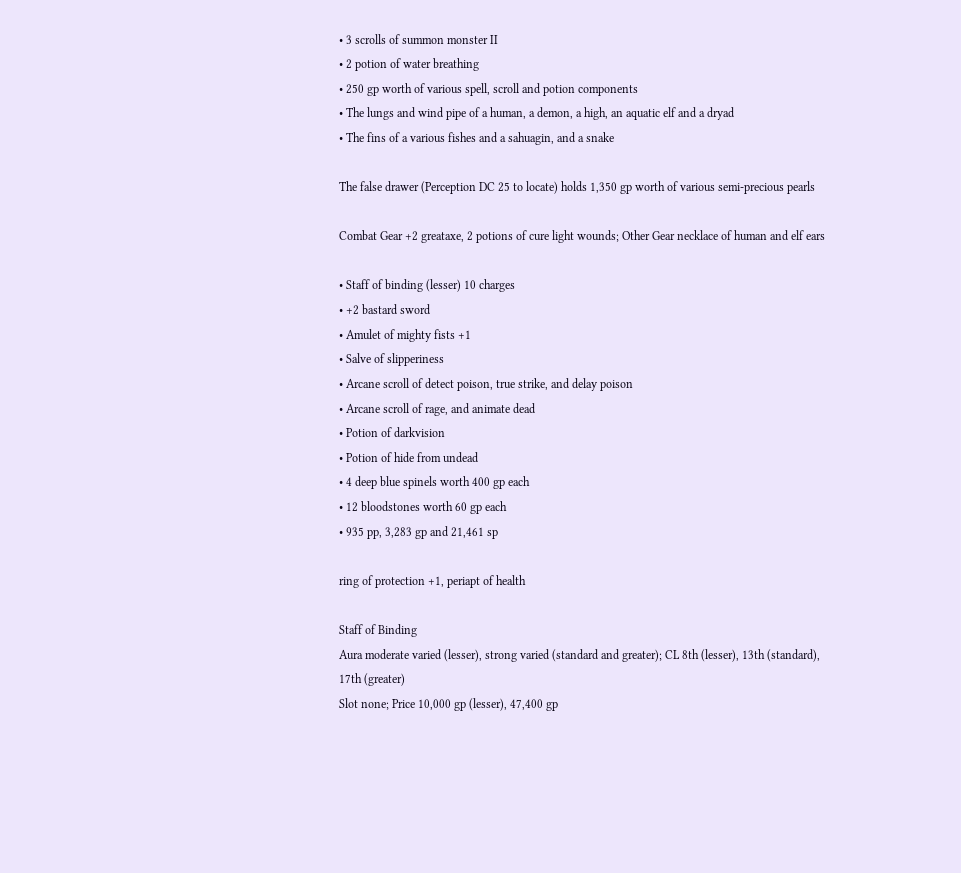• 3 scrolls of summon monster II
• 2 potion of water breathing
• 250 gp worth of various spell, scroll and potion components
• The lungs and wind pipe of a human, a demon, a high, an aquatic elf and a dryad
• The fins of a various fishes and a sahuagin, and a snake

The false drawer (Perception DC 25 to locate) holds 1,350 gp worth of various semi-precious pearls

Combat Gear +2 greataxe, 2 potions of cure light wounds; Other Gear necklace of human and elf ears

• Staff of binding (lesser) 10 charges
• +2 bastard sword
• Amulet of mighty fists +1
• Salve of slipperiness
• Arcane scroll of detect poison, true strike, and delay poison
• Arcane scroll of rage, and animate dead
• Potion of darkvision
• Potion of hide from undead
• 4 deep blue spinels worth 400 gp each
• 12 bloodstones worth 60 gp each
• 935 pp, 3,283 gp and 21,461 sp

ring of protection +1, periapt of health

Staff of Binding
Aura moderate varied (lesser), strong varied (standard and greater); CL 8th (lesser), 13th (standard), 17th (greater)
Slot none; Price 10,000 gp (lesser), 47,400 gp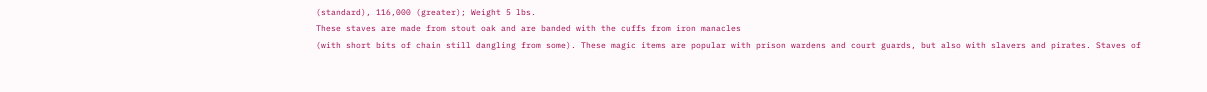(standard), 116,000 (greater); Weight 5 lbs.
These staves are made from stout oak and are banded with the cuffs from iron manacles
(with short bits of chain still dangling from some). These magic items are popular with prison wardens and court guards, but also with slavers and pirates. Staves of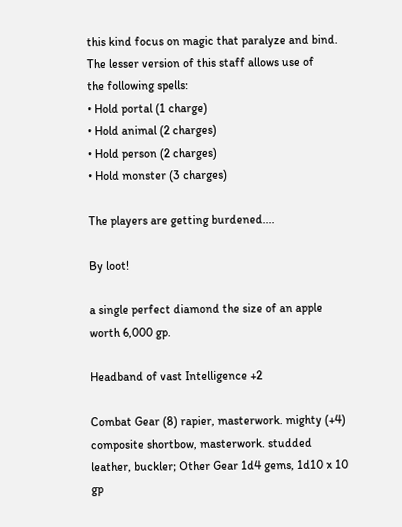this kind focus on magic that paralyze and bind.
The lesser version of this staff allows use of
the following spells:
• Hold portal (1 charge)
• Hold animal (2 charges)
• Hold person (2 charges)
• Hold monster (3 charges)

The players are getting burdened....

By loot!

a single perfect diamond the size of an apple worth 6,000 gp.

Headband of vast Intelligence +2

Combat Gear (8) rapier, masterwork. mighty (+4) composite shortbow, masterwork. studded leather, buckler; Other Gear 1d4 gems, 1d10 x 10 gp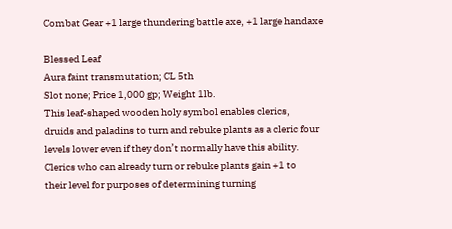Combat Gear +1 large thundering battle axe, +1 large handaxe

Blessed Leaf
Aura faint transmutation; CL 5th
Slot none; Price 1,000 gp; Weight 1lb.
This leaf-shaped wooden holy symbol enables clerics,
druids and paladins to turn and rebuke plants as a cleric four
levels lower even if they don’t normally have this ability.
Clerics who can already turn or rebuke plants gain +1 to
their level for purposes of determining turning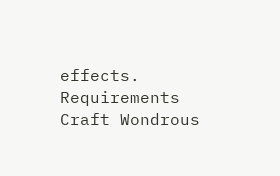effects.
Requirements Craft Wondrous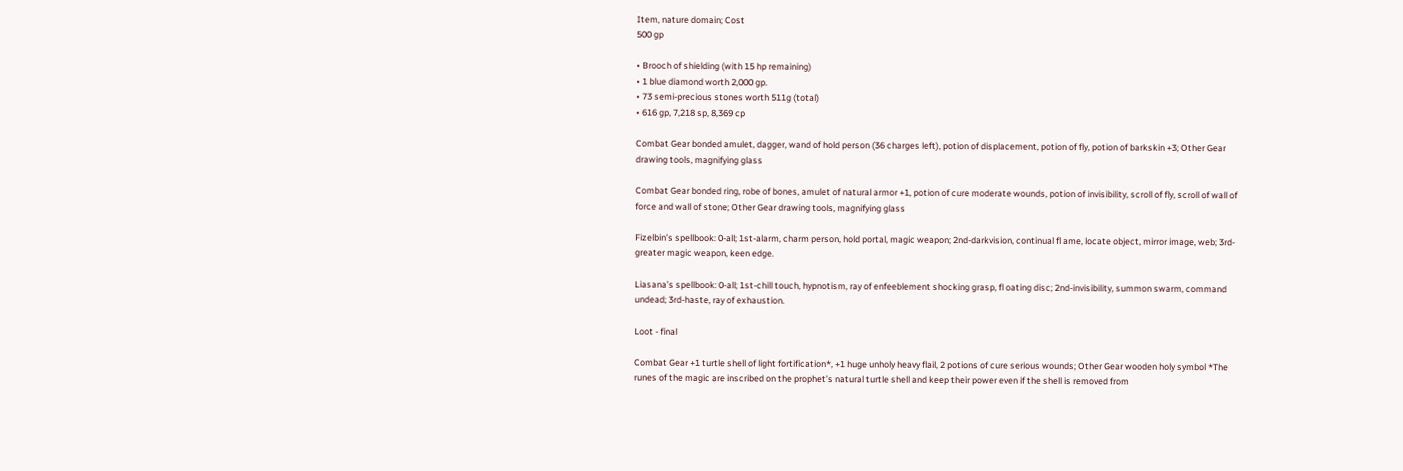Item, nature domain; Cost
500 gp

• Brooch of shielding (with 15 hp remaining)
• 1 blue diamond worth 2,000 gp.
• 73 semi-precious stones worth 511g (total)
• 616 gp, 7,218 sp, 8,369 cp

Combat Gear bonded amulet, dagger, wand of hold person (36 charges left), potion of displacement, potion of fly, potion of barkskin +3; Other Gear drawing tools, magnifying glass

Combat Gear bonded ring, robe of bones, amulet of natural armor +1, potion of cure moderate wounds, potion of invisibility, scroll of fly, scroll of wall of force and wall of stone; Other Gear drawing tools, magnifying glass

Fizelbin’s spellbook: 0-all; 1st-alarm, charm person, hold portal, magic weapon; 2nd-darkvision, continual fl ame, locate object, mirror image, web; 3rd-greater magic weapon, keen edge.

Liasana’s spellbook: 0-all; 1st-chill touch, hypnotism, ray of enfeeblement shocking grasp, fl oating disc; 2nd-invisibility, summon swarm, command undead; 3rd-haste, ray of exhaustion.

Loot - final

Combat Gear +1 turtle shell of light fortification*, +1 huge unholy heavy flail, 2 potions of cure serious wounds; Other Gear wooden holy symbol *The runes of the magic are inscribed on the prophet’s natural turtle shell and keep their power even if the shell is removed from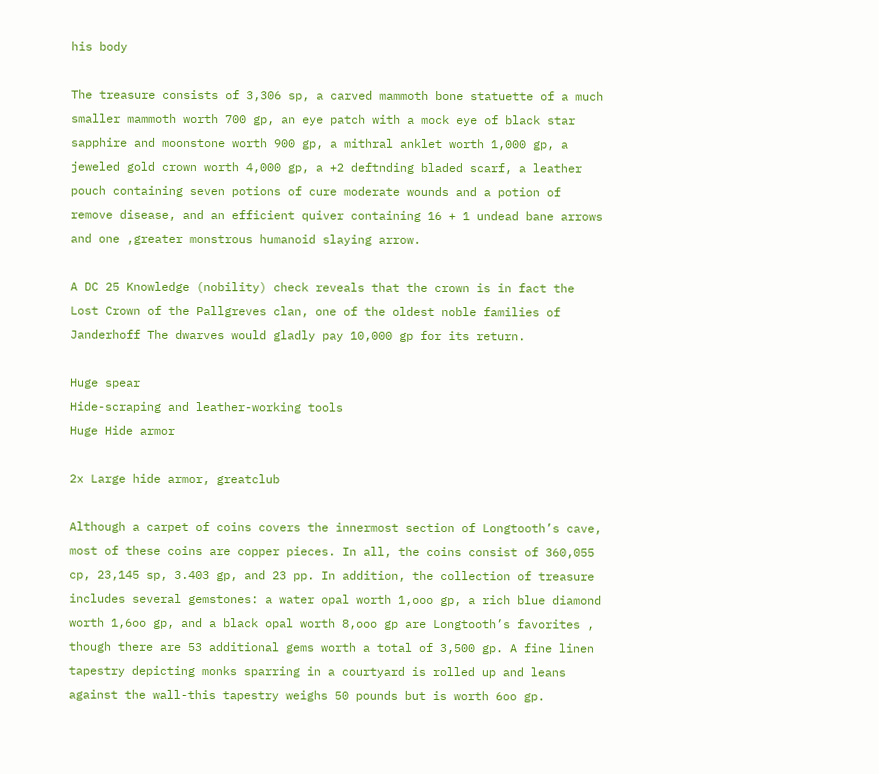his body

The treasure consists of 3,306 sp, a carved mammoth bone statuette of a much smaller mammoth worth 700 gp, an eye patch with a mock eye of black star sapphire and moonstone worth 900 gp, a mithral anklet worth 1,000 gp, a jeweled gold crown worth 4,000 gp, a +2 deftnding bladed scarf, a leather pouch containing seven potions of cure moderate wounds and a potion of remove disease, and an efficient quiver containing 16 + 1 undead bane arrows and one ,greater monstrous humanoid slaying arrow.

A DC 25 Knowledge (nobility) check reveals that the crown is in fact the Lost Crown of the Pallgreves clan, one of the oldest noble families of Janderhoff The dwarves would gladly pay 10,000 gp for its return.

Huge spear
Hide-scraping and leather-working tools
Huge Hide armor

2x Large hide armor, greatclub

Although a carpet of coins covers the innermost section of Longtooth’s cave, most of these coins are copper pieces. In all, the coins consist of 360,055 cp, 23,145 sp, 3.403 gp, and 23 pp. In addition, the collection of treasure includes several gemstones: a water opal worth 1,ooo gp, a rich blue diamond worth 1,6oo gp, and a black opal worth 8,ooo gp are Longtooth’s favorites , though there are 53 additional gems worth a total of 3,500 gp. A fine linen tapestry depicting monks sparring in a courtyard is rolled up and leans against the wall-this tapestry weighs 50 pounds but is worth 6oo gp.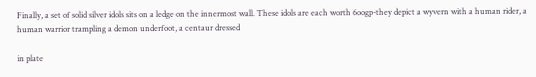Finally, a set of solid silver idols sits on a ledge on the innermost wall. These idols are each worth 6oogp-they depict a wyvern with a human rider, a human warrior trampling a demon underfoot, a centaur dressed

in plate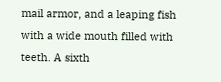mail armor, and a leaping fish with a wide mouth filled with teeth. A sixth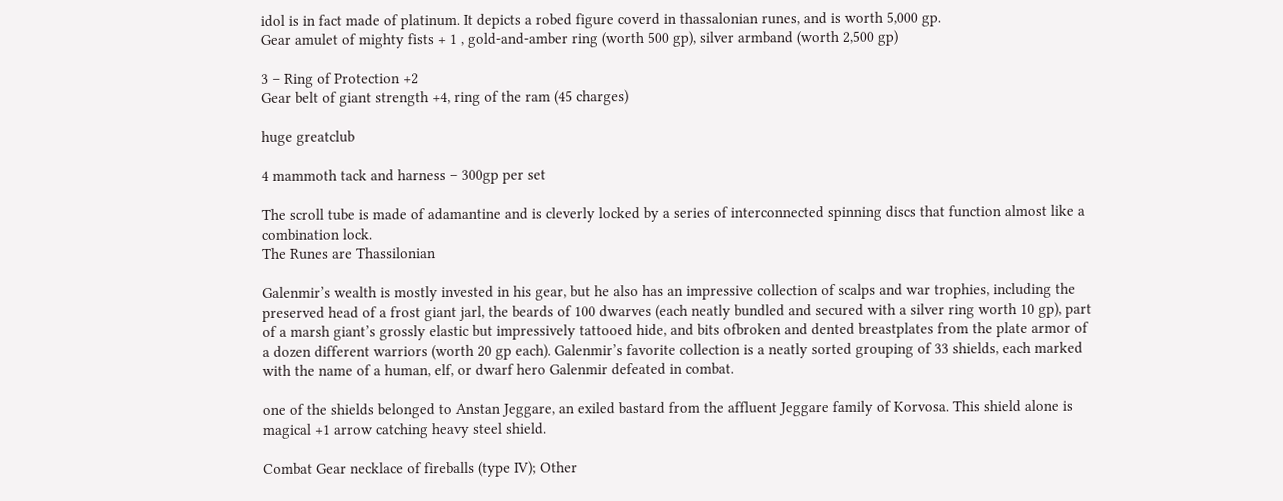idol is in fact made of platinum. It depicts a robed figure coverd in thassalonian runes, and is worth 5,000 gp.
Gear amulet of mighty fists + 1 , gold-and-amber ring (worth 500 gp), silver armband (worth 2,500 gp)

3 – Ring of Protection +2
Gear belt of giant strength +4, ring of the ram (45 charges)

huge greatclub

4 mammoth tack and harness – 300gp per set

The scroll tube is made of adamantine and is cleverly locked by a series of interconnected spinning discs that function almost like a combination lock.
The Runes are Thassilonian

Galenmir’s wealth is mostly invested in his gear, but he also has an impressive collection of scalps and war trophies, including the preserved head of a frost giant jarl, the beards of 100 dwarves (each neatly bundled and secured with a silver ring worth 10 gp), part of a marsh giant’s grossly elastic but impressively tattooed hide, and bits ofbroken and dented breastplates from the plate armor of a dozen different warriors (worth 20 gp each). Galenmir’s favorite collection is a neatly sorted grouping of 33 shields, each marked with the name of a human, elf, or dwarf hero Galenmir defeated in combat.

one of the shields belonged to Anstan Jeggare, an exiled bastard from the affluent Jeggare family of Korvosa. This shield alone is magical +1 arrow catching heavy steel shield.

Combat Gear necklace of fireballs (type IV); Other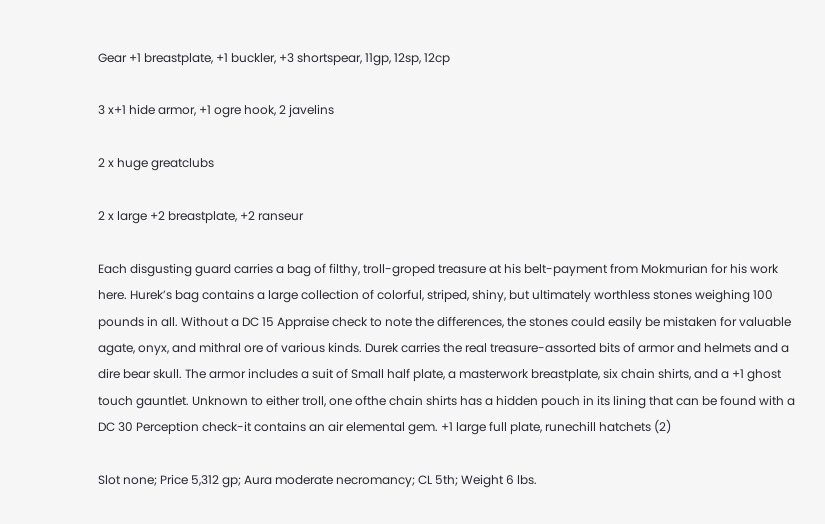Gear +1 breastplate, +1 buckler, +3 shortspear, 11gp, 12sp, 12cp

3 x+1 hide armor, +1 ogre hook, 2 javelins

2 x huge greatclubs

2 x large +2 breastplate, +2 ranseur

Each disgusting guard carries a bag of filthy, troll-groped treasure at his belt-payment from Mokmurian for his work here. Hurek’s bag contains a large collection of colorful, striped, shiny, but ultimately worthless stones weighing 100 pounds in all. Without a DC 15 Appraise check to note the differences, the stones could easily be mistaken for valuable agate, onyx, and mithral ore of various kinds. Durek carries the real treasure-assorted bits of armor and helmets and a dire bear skull. The armor includes a suit of Small half plate, a masterwork breastplate, six chain shirts, and a +1 ghost touch gauntlet. Unknown to either troll, one ofthe chain shirts has a hidden pouch in its lining that can be found with a DC 30 Perception check-it contains an air elemental gem. +1 large full plate, runechill hatchets (2)

Slot none; Price 5,312 gp; Aura moderate necromancy; CL 5th; Weight 6 lbs.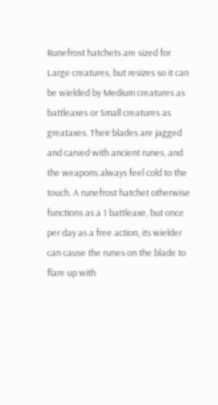Runefrost hatchets are sized for Large creatures, but resizes so it can be wielded by Medium creatures as battleaxes or Small creatures as greataxes. Their blades are jagged and carved with ancient runes, and the weapons always feel cold to the touch. A runefrost hatchet otherwise functions as a 1 battleaxe, but once per day as a free action, its wielder can cause the runes on the blade to flare up with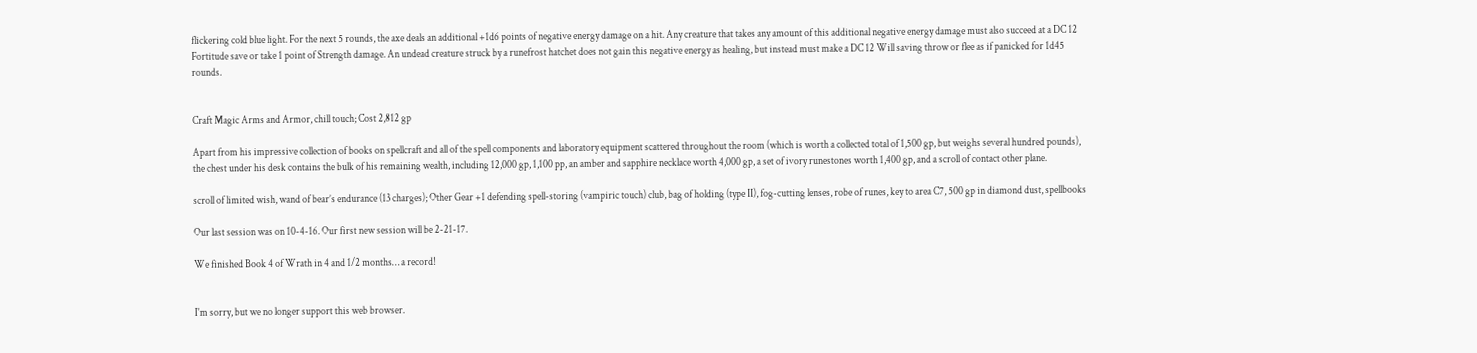flickering cold blue light. For the next 5 rounds, the axe deals an additional +1d6 points of negative energy damage on a hit. Any creature that takes any amount of this additional negative energy damage must also succeed at a DC 12 Fortitude save or take 1 point of Strength damage. An undead creature struck by a runefrost hatchet does not gain this negative energy as healing, but instead must make a DC 12 Will saving throw or flee as if panicked for 1d45 rounds.


Craft Magic Arms and Armor, chill touch; Cost 2,812 gp

Apart from his impressive collection of books on spellcraft and all of the spell components and laboratory equipment scattered throughout the room (which is worth a collected total of 1,500 gp, but weighs several hundred pounds), the chest under his desk contains the bulk of his remaining wealth, including 12,000 gp, 1,100 pp, an amber and sapphire necklace worth 4,000 gp, a set of ivory runestones worth 1,400 gp, and a scroll of contact other plane.

scroll of limited wish, wand of bear’s endurance (13 charges); Other Gear +1 defending spell-storing (vampiric touch) club, bag of holding (type II), fog-cutting lenses, robe of runes, key to area C7, 500 gp in diamond dust, spellbooks

Our last session was on 10-4-16. Our first new session will be 2-21-17.

We finished Book 4 of Wrath in 4 and 1/2 months… a record!


I'm sorry, but we no longer support this web browser.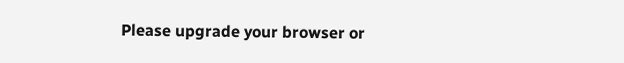Please upgrade your browser or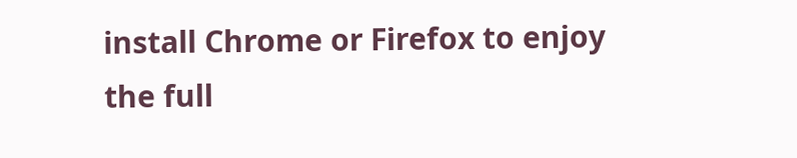install Chrome or Firefox to enjoy the full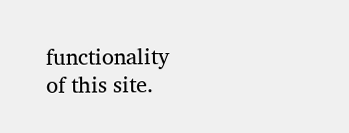functionality of this site.